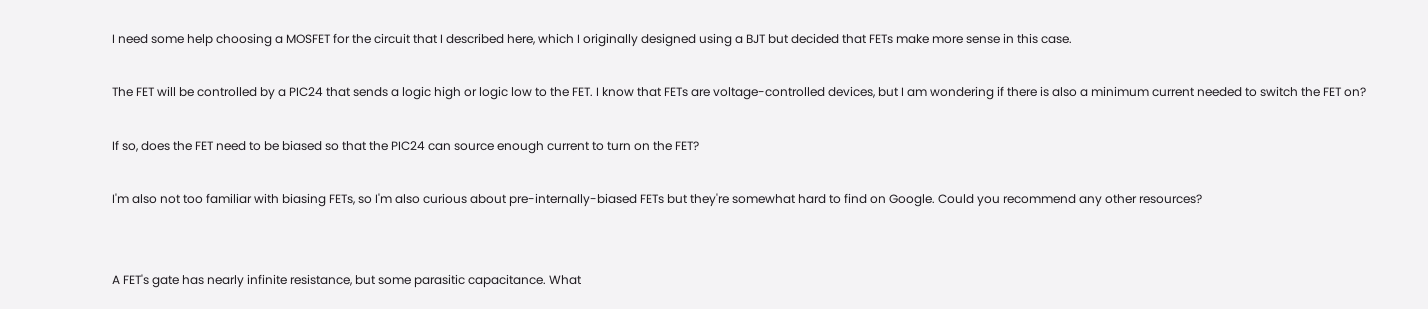I need some help choosing a MOSFET for the circuit that I described here, which I originally designed using a BJT but decided that FETs make more sense in this case.

The FET will be controlled by a PIC24 that sends a logic high or logic low to the FET. I know that FETs are voltage-controlled devices, but I am wondering if there is also a minimum current needed to switch the FET on?

If so, does the FET need to be biased so that the PIC24 can source enough current to turn on the FET?

I'm also not too familiar with biasing FETs, so I'm also curious about pre-internally-biased FETs but they're somewhat hard to find on Google. Could you recommend any other resources?


A FET's gate has nearly infinite resistance, but some parasitic capacitance. What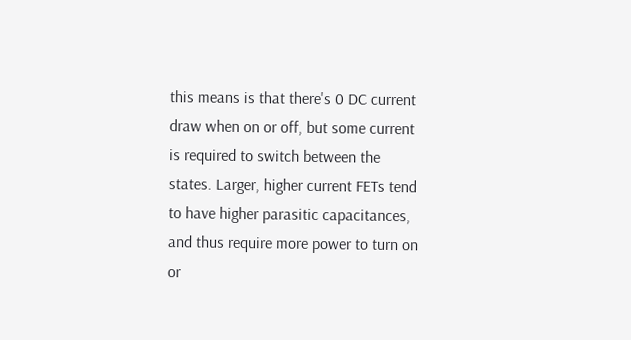this means is that there's 0 DC current draw when on or off, but some current is required to switch between the states. Larger, higher current FETs tend to have higher parasitic capacitances, and thus require more power to turn on or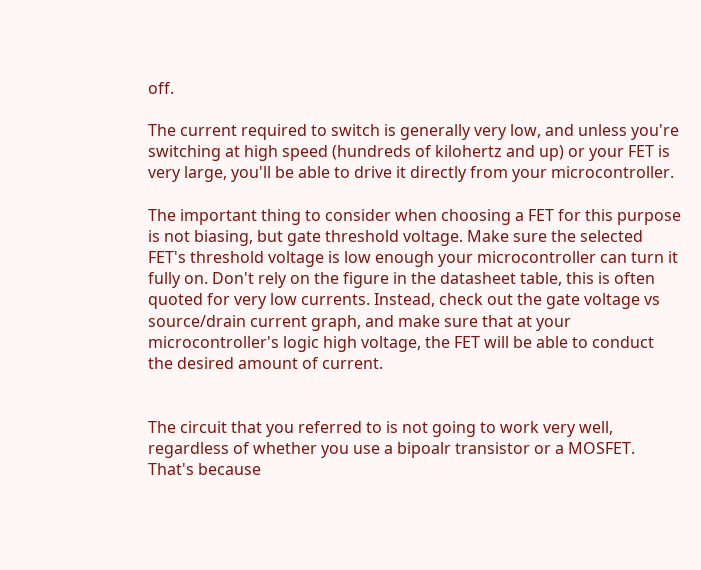off.

The current required to switch is generally very low, and unless you're switching at high speed (hundreds of kilohertz and up) or your FET is very large, you'll be able to drive it directly from your microcontroller.

The important thing to consider when choosing a FET for this purpose is not biasing, but gate threshold voltage. Make sure the selected FET's threshold voltage is low enough your microcontroller can turn it fully on. Don't rely on the figure in the datasheet table, this is often quoted for very low currents. Instead, check out the gate voltage vs source/drain current graph, and make sure that at your microcontroller's logic high voltage, the FET will be able to conduct the desired amount of current.


The circuit that you referred to is not going to work very well, regardless of whether you use a bipoalr transistor or a MOSFET. That's because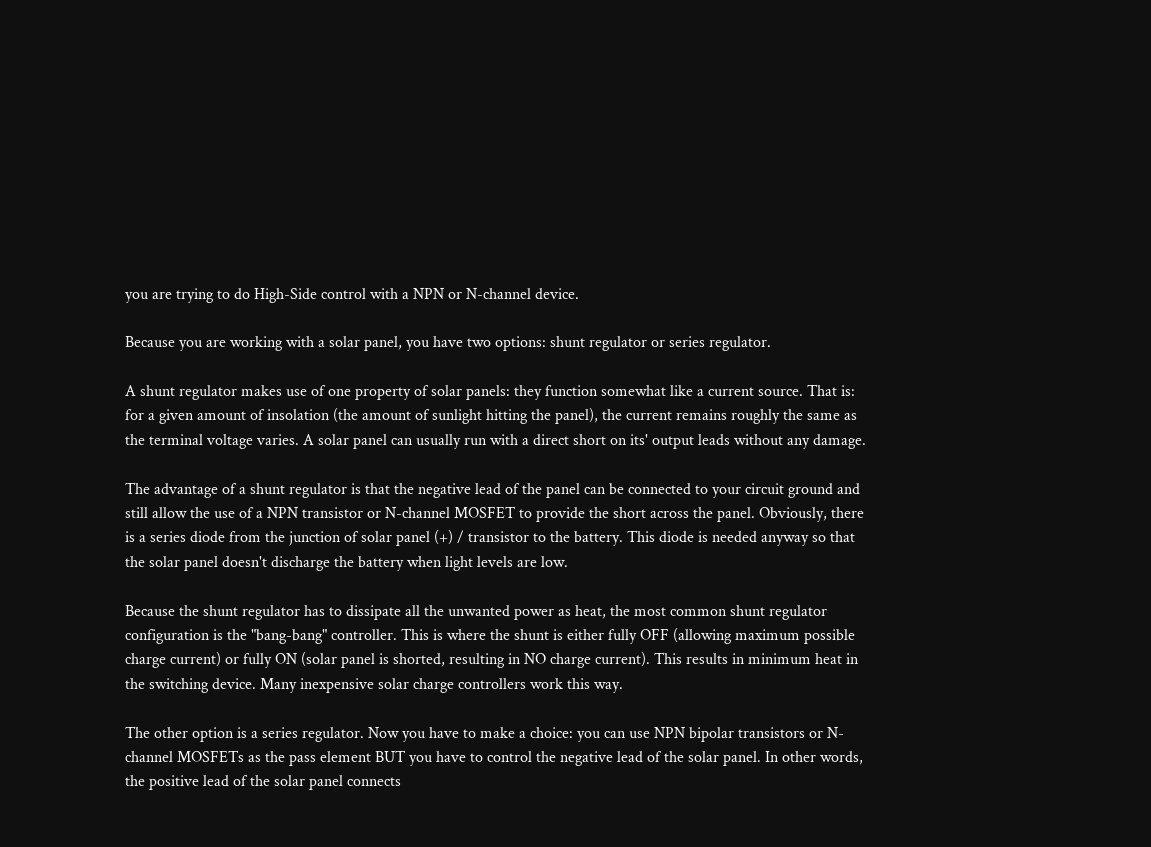you are trying to do High-Side control with a NPN or N-channel device.

Because you are working with a solar panel, you have two options: shunt regulator or series regulator.

A shunt regulator makes use of one property of solar panels: they function somewhat like a current source. That is: for a given amount of insolation (the amount of sunlight hitting the panel), the current remains roughly the same as the terminal voltage varies. A solar panel can usually run with a direct short on its' output leads without any damage.

The advantage of a shunt regulator is that the negative lead of the panel can be connected to your circuit ground and still allow the use of a NPN transistor or N-channel MOSFET to provide the short across the panel. Obviously, there is a series diode from the junction of solar panel (+) / transistor to the battery. This diode is needed anyway so that the solar panel doesn't discharge the battery when light levels are low.

Because the shunt regulator has to dissipate all the unwanted power as heat, the most common shunt regulator configuration is the "bang-bang" controller. This is where the shunt is either fully OFF (allowing maximum possible charge current) or fully ON (solar panel is shorted, resulting in NO charge current). This results in minimum heat in the switching device. Many inexpensive solar charge controllers work this way.

The other option is a series regulator. Now you have to make a choice: you can use NPN bipolar transistors or N-channel MOSFETs as the pass element BUT you have to control the negative lead of the solar panel. In other words, the positive lead of the solar panel connects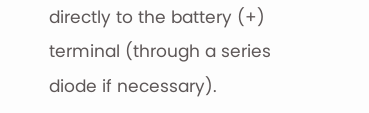directly to the battery (+) terminal (through a series diode if necessary).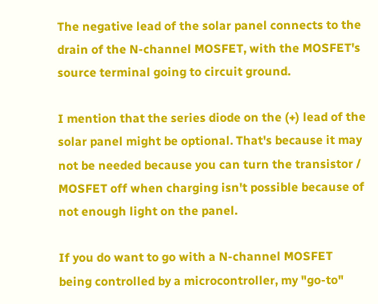The negative lead of the solar panel connects to the drain of the N-channel MOSFET, with the MOSFET's source terminal going to circuit ground.

I mention that the series diode on the (+) lead of the solar panel might be optional. That's because it may not be needed because you can turn the transistor / MOSFET off when charging isn't possible because of not enough light on the panel.

If you do want to go with a N-channel MOSFET being controlled by a microcontroller, my "go-to"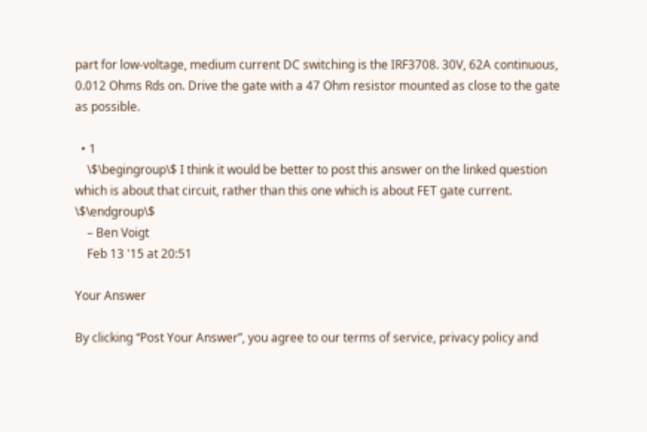part for low-voltage, medium current DC switching is the IRF3708. 30V, 62A continuous, 0.012 Ohms Rds on. Drive the gate with a 47 Ohm resistor mounted as close to the gate as possible.

  • 1
    \$\begingroup\$ I think it would be better to post this answer on the linked question which is about that circuit, rather than this one which is about FET gate current. \$\endgroup\$
    – Ben Voigt
    Feb 13 '15 at 20:51

Your Answer

By clicking “Post Your Answer”, you agree to our terms of service, privacy policy and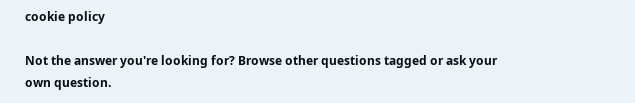cookie policy

Not the answer you're looking for? Browse other questions tagged or ask your own question.